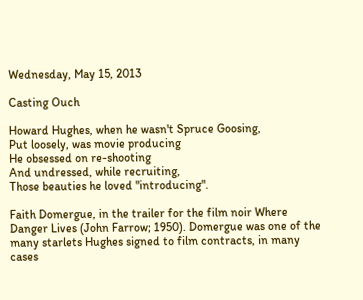Wednesday, May 15, 2013

Casting Ouch

Howard Hughes, when he wasn't Spruce Goosing,
Put loosely, was movie producing
He obsessed on re-shooting
And undressed, while recruiting,
Those beauties he loved "introducing".

Faith Domergue, in the trailer for the film noir Where Danger Lives (John Farrow; 1950). Domergue was one of the many starlets Hughes signed to film contracts, in many cases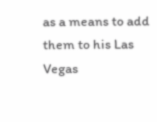as a means to add them to his Las Vegas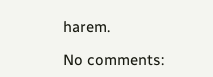harem.

No comments: